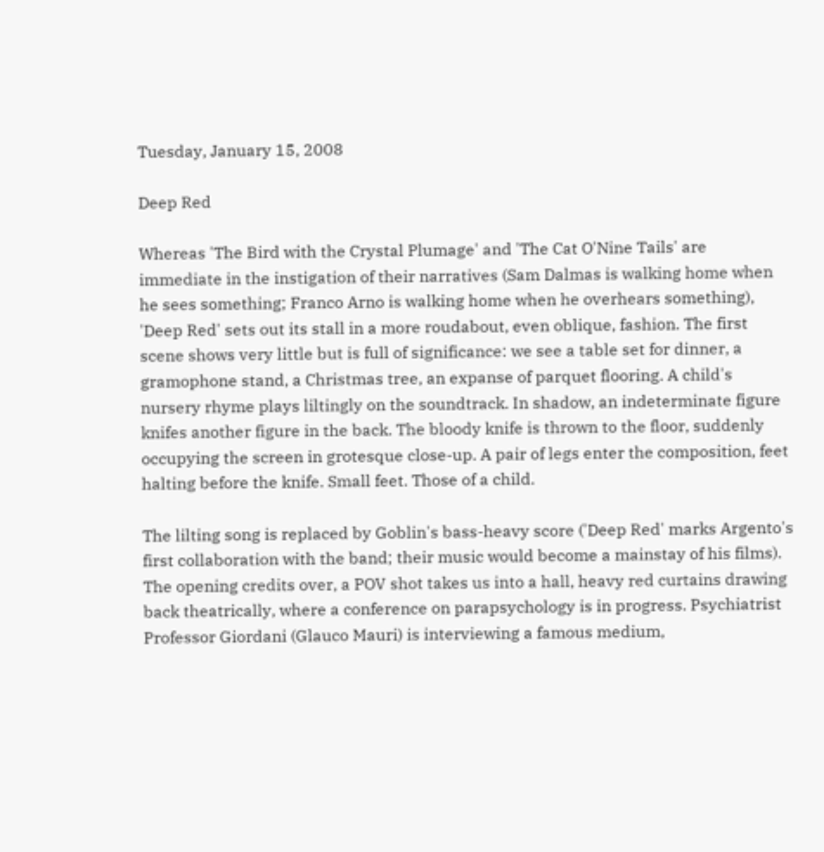Tuesday, January 15, 2008

Deep Red

Whereas 'The Bird with the Crystal Plumage' and 'The Cat O'Nine Tails' are immediate in the instigation of their narratives (Sam Dalmas is walking home when he sees something; Franco Arno is walking home when he overhears something), 'Deep Red' sets out its stall in a more roudabout, even oblique, fashion. The first scene shows very little but is full of significance: we see a table set for dinner, a gramophone stand, a Christmas tree, an expanse of parquet flooring. A child's nursery rhyme plays liltingly on the soundtrack. In shadow, an indeterminate figure knifes another figure in the back. The bloody knife is thrown to the floor, suddenly occupying the screen in grotesque close-up. A pair of legs enter the composition, feet halting before the knife. Small feet. Those of a child.

The lilting song is replaced by Goblin's bass-heavy score ('Deep Red' marks Argento's first collaboration with the band; their music would become a mainstay of his films). The opening credits over, a POV shot takes us into a hall, heavy red curtains drawing back theatrically, where a conference on parapsychology is in progress. Psychiatrist Professor Giordani (Glauco Mauri) is interviewing a famous medium,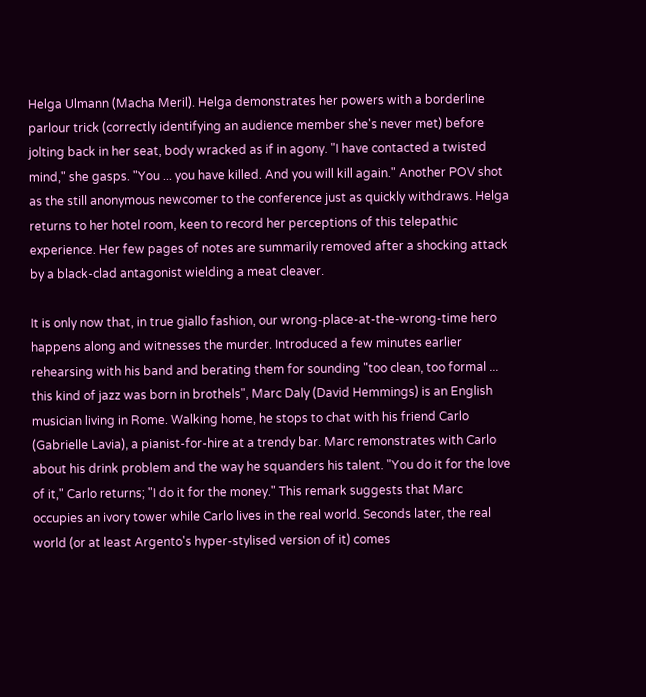Helga Ulmann (Macha Meril). Helga demonstrates her powers with a borderline parlour trick (correctly identifying an audience member she's never met) before jolting back in her seat, body wracked as if in agony. "I have contacted a twisted mind," she gasps. "You ... you have killed. And you will kill again." Another POV shot as the still anonymous newcomer to the conference just as quickly withdraws. Helga returns to her hotel room, keen to record her perceptions of this telepathic experience. Her few pages of notes are summarily removed after a shocking attack by a black-clad antagonist wielding a meat cleaver.

It is only now that, in true giallo fashion, our wrong-place-at-the-wrong-time hero happens along and witnesses the murder. Introduced a few minutes earlier rehearsing with his band and berating them for sounding "too clean, too formal ... this kind of jazz was born in brothels", Marc Daly (David Hemmings) is an English musician living in Rome. Walking home, he stops to chat with his friend Carlo (Gabrielle Lavia), a pianist-for-hire at a trendy bar. Marc remonstrates with Carlo about his drink problem and the way he squanders his talent. "You do it for the love of it," Carlo returns; "I do it for the money." This remark suggests that Marc occupies an ivory tower while Carlo lives in the real world. Seconds later, the real world (or at least Argento's hyper-stylised version of it) comes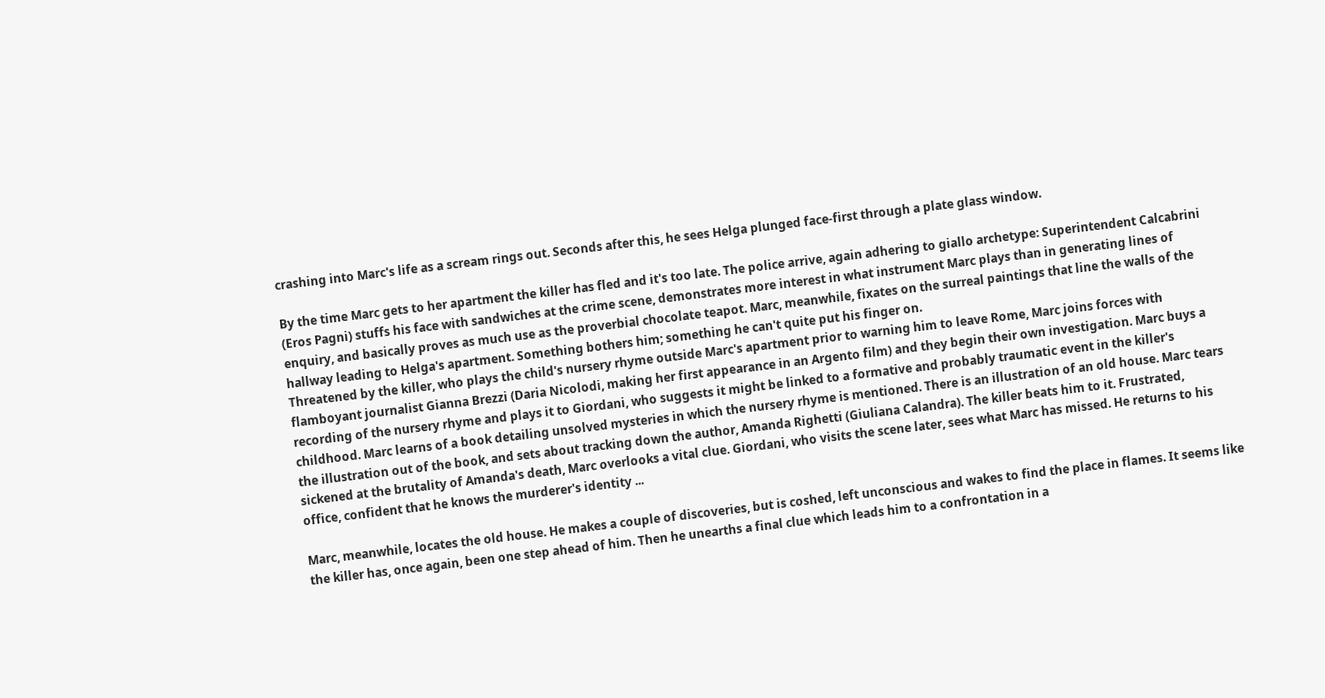crashing into Marc's life as a scream rings out. Seconds after this, he sees Helga plunged face-first through a plate glass window.

By the time Marc gets to her apartment the killer has fled and it's too late. The police arrive, again adhering to giallo archetype: Superintendent Calcabrini (Eros Pagni) stuffs his face with sandwiches at the crime scene, demonstrates more interest in what instrument Marc plays than in generating lines of enquiry, and basically proves as much use as the proverbial chocolate teapot. Marc, meanwhile, fixates on the surreal paintings that line the walls of the hallway leading to Helga's apartment. Something bothers him; something he can't quite put his finger on.
Threatened by the killer, who plays the child's nursery rhyme outside Marc's apartment prior to warning him to leave Rome, Marc joins forces with flamboyant journalist Gianna Brezzi (Daria Nicolodi, making her first appearance in an Argento film) and they begin their own investigation. Marc buys a recording of the nursery rhyme and plays it to Giordani, who suggests it might be linked to a formative and probably traumatic event in the killer's childhood. Marc learns of a book detailing unsolved mysteries in which the nursery rhyme is mentioned. There is an illustration of an old house. Marc tears the illustration out of the book, and sets about tracking down the author, Amanda Righetti (Giuliana Calandra). The killer beats him to it. Frustrated, sickened at the brutality of Amanda's death, Marc overlooks a vital clue. Giordani, who visits the scene later, sees what Marc has missed. He returns to his office, confident that he knows the murderer's identity ...

Marc, meanwhile, locates the old house. He makes a couple of discoveries, but is coshed, left unconscious and wakes to find the place in flames. It seems like the killer has, once again, been one step ahead of him. Then he unearths a final clue which leads him to a confrontation in a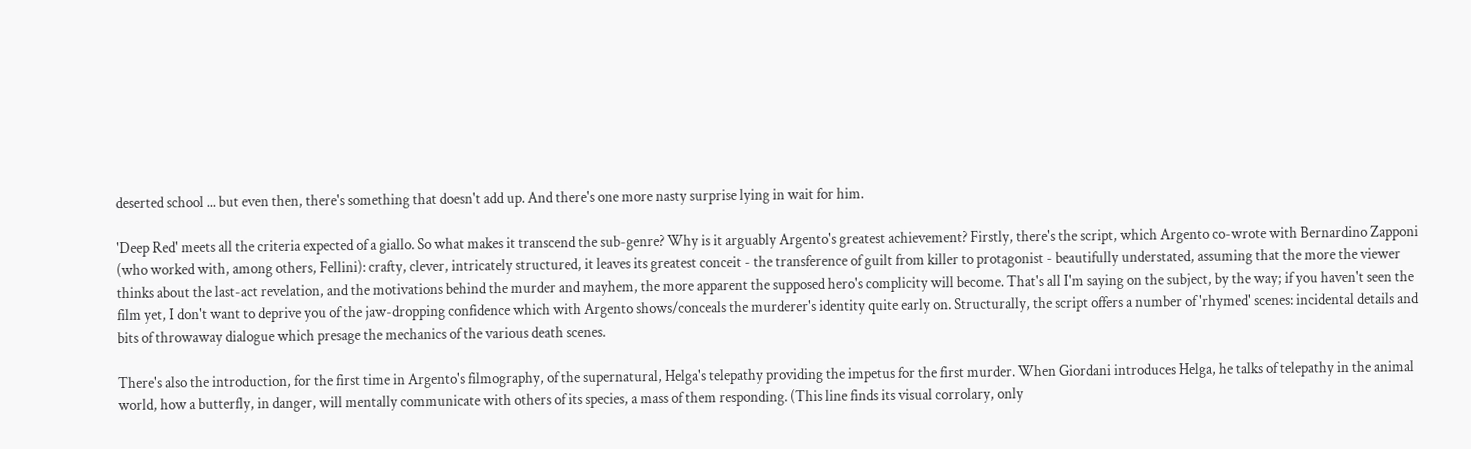deserted school ... but even then, there's something that doesn't add up. And there's one more nasty surprise lying in wait for him.

'Deep Red' meets all the criteria expected of a giallo. So what makes it transcend the sub-genre? Why is it arguably Argento's greatest achievement? Firstly, there's the script, which Argento co-wrote with Bernardino Zapponi (who worked with, among others, Fellini): crafty, clever, intricately structured, it leaves its greatest conceit - the transference of guilt from killer to protagonist - beautifully understated, assuming that the more the viewer thinks about the last-act revelation, and the motivations behind the murder and mayhem, the more apparent the supposed hero's complicity will become. That's all I'm saying on the subject, by the way; if you haven't seen the film yet, I don't want to deprive you of the jaw-dropping confidence which with Argento shows/conceals the murderer's identity quite early on. Structurally, the script offers a number of 'rhymed' scenes: incidental details and bits of throwaway dialogue which presage the mechanics of the various death scenes.

There's also the introduction, for the first time in Argento's filmography, of the supernatural, Helga's telepathy providing the impetus for the first murder. When Giordani introduces Helga, he talks of telepathy in the animal world, how a butterfly, in danger, will mentally communicate with others of its species, a mass of them responding. (This line finds its visual corrolary, only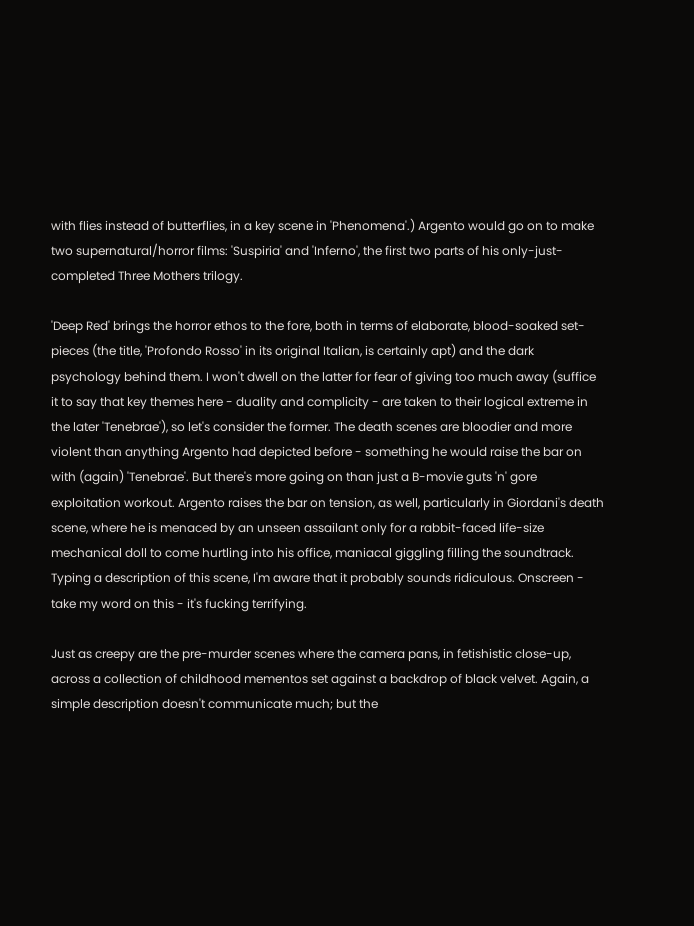with flies instead of butterflies, in a key scene in 'Phenomena'.) Argento would go on to make two supernatural/horror films: 'Suspiria' and 'Inferno', the first two parts of his only-just-completed Three Mothers trilogy.

'Deep Red' brings the horror ethos to the fore, both in terms of elaborate, blood-soaked set-pieces (the title, 'Profondo Rosso' in its original Italian, is certainly apt) and the dark psychology behind them. I won't dwell on the latter for fear of giving too much away (suffice it to say that key themes here - duality and complicity - are taken to their logical extreme in the later 'Tenebrae'), so let's consider the former. The death scenes are bloodier and more violent than anything Argento had depicted before - something he would raise the bar on with (again) 'Tenebrae'. But there's more going on than just a B-movie guts 'n' gore exploitation workout. Argento raises the bar on tension, as well, particularly in Giordani's death scene, where he is menaced by an unseen assailant only for a rabbit-faced life-size mechanical doll to come hurtling into his office, maniacal giggling filling the soundtrack. Typing a description of this scene, I'm aware that it probably sounds ridiculous. Onscreen - take my word on this - it's fucking terrifying.

Just as creepy are the pre-murder scenes where the camera pans, in fetishistic close-up, across a collection of childhood mementos set against a backdrop of black velvet. Again, a simple description doesn't communicate much; but the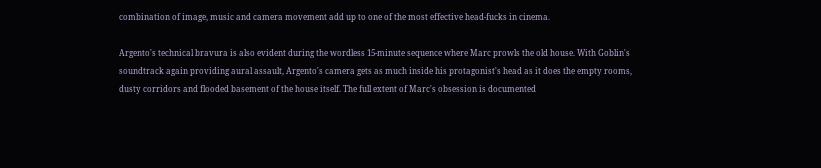combination of image, music and camera movement add up to one of the most effective head-fucks in cinema.

Argento's technical bravura is also evident during the wordless 15-minute sequence where Marc prowls the old house. With Goblin's soundtrack again providing aural assault, Argento's camera gets as much inside his protagonist's head as it does the empty rooms, dusty corridors and flooded basement of the house itself. The full extent of Marc's obsession is documented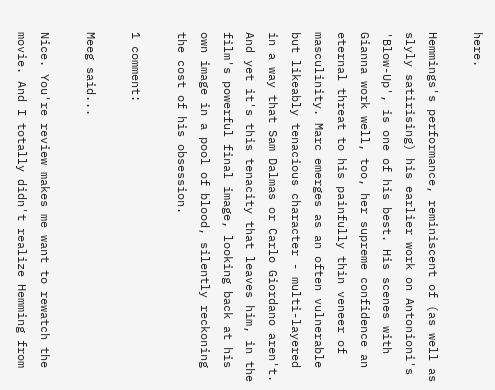here.

Hemmings's performance, reminiscent of (as well as slyly satirising) his earlier work on Antonioni's 'Blow-Up', is one of his best. His scenes with Gianna work well, too, her supreme confidence an eternal threat to his painfully thin veneer of masculinity. Marc emerges as an often vulnerable but likeably tenacious character - multi-layered in a way that Sam Dalmas or Carlo Giordano aren't. And yet it's this tenacity that leaves him, in the film's powerful final image, looking back at his own image in a pool of blood, silently reckoning the cost of his obsession.

1 comment:

Meeg said...

Nice. You're review makes me want to rewatch the movie. And I totally didn't realize Hemming from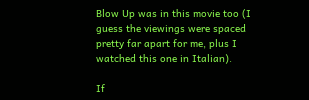Blow Up was in this movie too (I guess the viewings were spaced pretty far apart for me, plus I watched this one in Italian).

If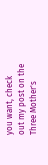you want, check out my post on the Three Mother's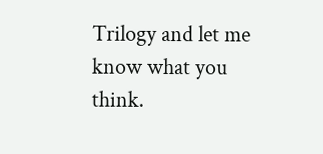Trilogy and let me know what you think.